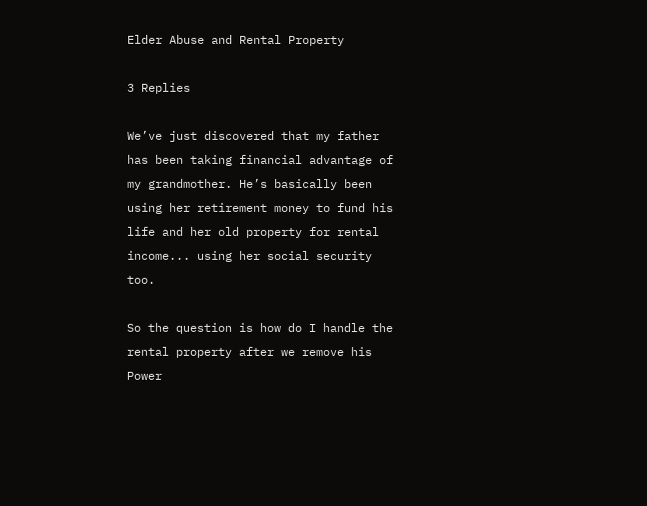Elder Abuse and Rental Property

3 Replies

We’ve just discovered that my father has been taking financial advantage of my grandmother. He’s basically been using her retirement money to fund his life and her old property for rental income... using her social security too.

So the question is how do I handle the rental property after we remove his Power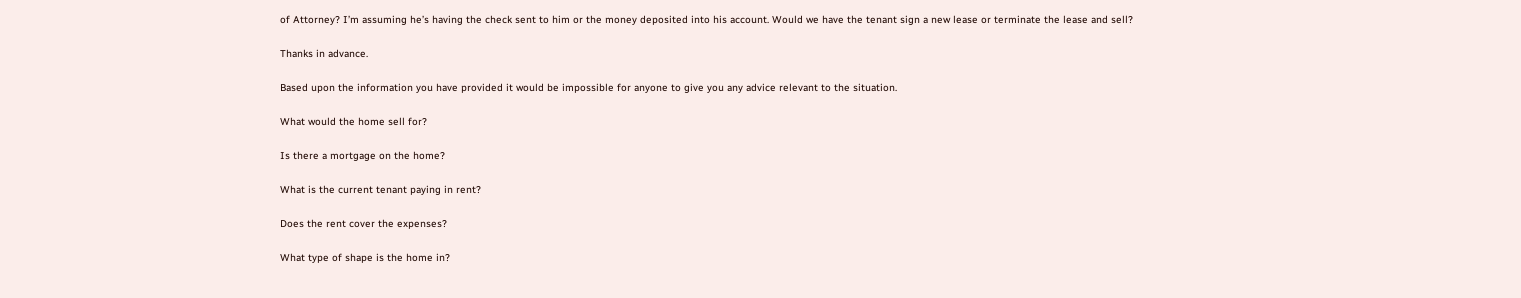of Attorney? I’m assuming he’s having the check sent to him or the money deposited into his account. Would we have the tenant sign a new lease or terminate the lease and sell?

Thanks in advance.

Based upon the information you have provided it would be impossible for anyone to give you any advice relevant to the situation.

What would the home sell for?

Is there a mortgage on the home?

What is the current tenant paying in rent?

Does the rent cover the expenses?

What type of shape is the home in?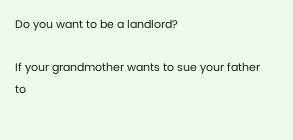Do you want to be a landlord?

If your grandmother wants to sue your father to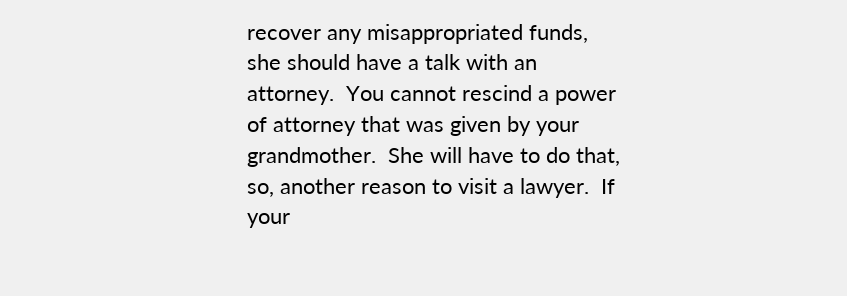recover any misappropriated funds, she should have a talk with an attorney.  You cannot rescind a power of attorney that was given by your grandmother.  She will have to do that, so, another reason to visit a lawyer.  If your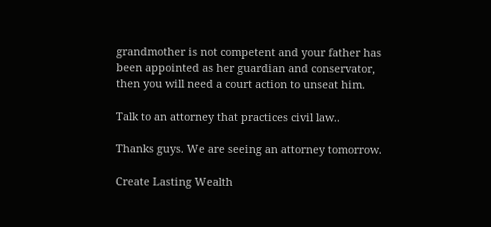grandmother is not competent and your father has been appointed as her guardian and conservator, then you will need a court action to unseat him.

Talk to an attorney that practices civil law..

Thanks guys. We are seeing an attorney tomorrow.

Create Lasting Wealth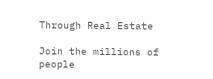Through Real Estate

Join the millions of people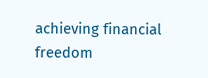achieving financial freedom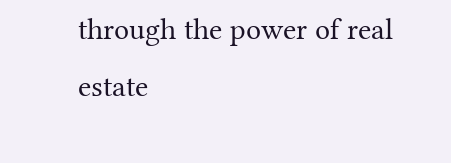through the power of real estate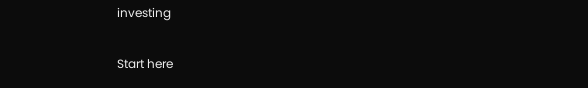investing

Start here